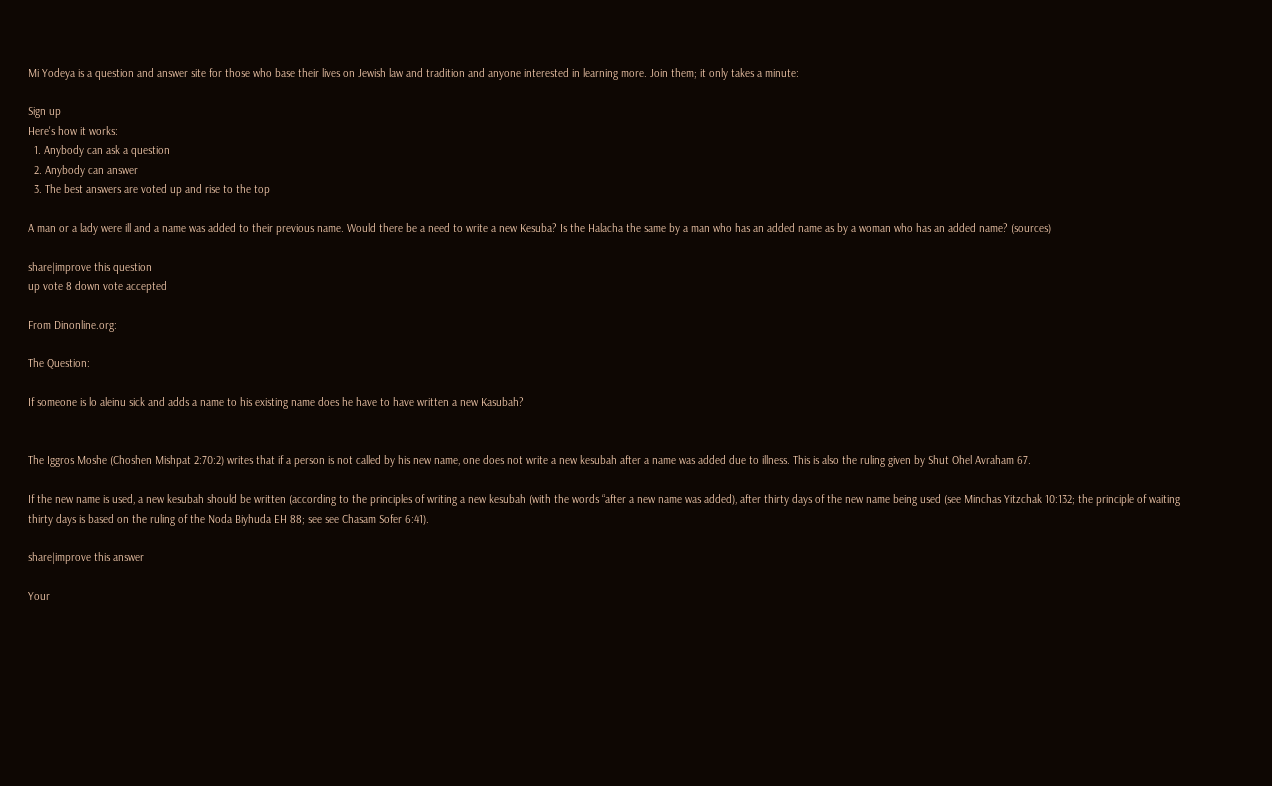Mi Yodeya is a question and answer site for those who base their lives on Jewish law and tradition and anyone interested in learning more. Join them; it only takes a minute:

Sign up
Here's how it works:
  1. Anybody can ask a question
  2. Anybody can answer
  3. The best answers are voted up and rise to the top

A man or a lady were ill and a name was added to their previous name. Would there be a need to write a new Kesuba? Is the Halacha the same by a man who has an added name as by a woman who has an added name? (sources)

share|improve this question
up vote 8 down vote accepted

From Dinonline.org:

The Question:

If someone is lo aleinu sick and adds a name to his existing name does he have to have written a new Kasubah?


The Iggros Moshe (Choshen Mishpat 2:70:2) writes that if a person is not called by his new name, one does not write a new kesubah after a name was added due to illness. This is also the ruling given by Shut Ohel Avraham 67.

If the new name is used, a new kesubah should be written (according to the principles of writing a new kesubah (with the words “after a new name was added), after thirty days of the new name being used (see Minchas Yitzchak 10:132; the principle of waiting thirty days is based on the ruling of the Noda Biyhuda EH 88; see see Chasam Sofer 6:41).

share|improve this answer

Your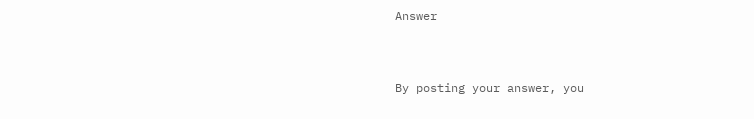Answer


By posting your answer, you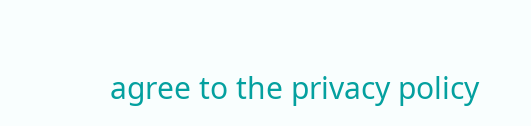agree to the privacy policy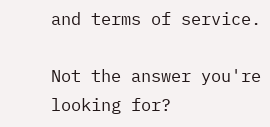and terms of service.

Not the answer you're looking for?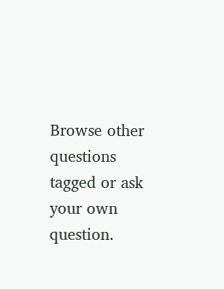Browse other questions tagged or ask your own question.